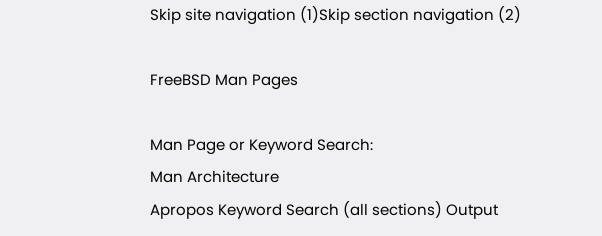Skip site navigation (1)Skip section navigation (2)

FreeBSD Man Pages

Man Page or Keyword Search:
Man Architecture
Apropos Keyword Search (all sections) Output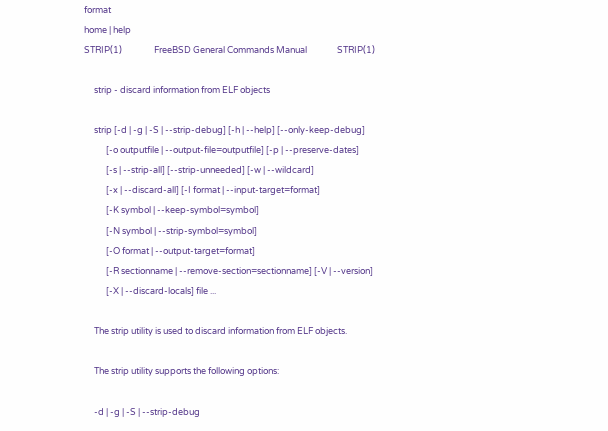format
home | help
STRIP(1)                FreeBSD General Commands Manual               STRIP(1)

     strip - discard information from ELF objects

     strip [-d | -g | -S | --strip-debug] [-h | --help] [--only-keep-debug]
           [-o outputfile | --output-file=outputfile] [-p | --preserve-dates]
           [-s | --strip-all] [--strip-unneeded] [-w | --wildcard]
           [-x | --discard-all] [-I format | --input-target=format]
           [-K symbol | --keep-symbol=symbol]
           [-N symbol | --strip-symbol=symbol]
           [-O format | --output-target=format]
           [-R sectionname | --remove-section=sectionname] [-V | --version]
           [-X | --discard-locals] file ...

     The strip utility is used to discard information from ELF objects.

     The strip utility supports the following options:

     -d | -g | -S | --strip-debug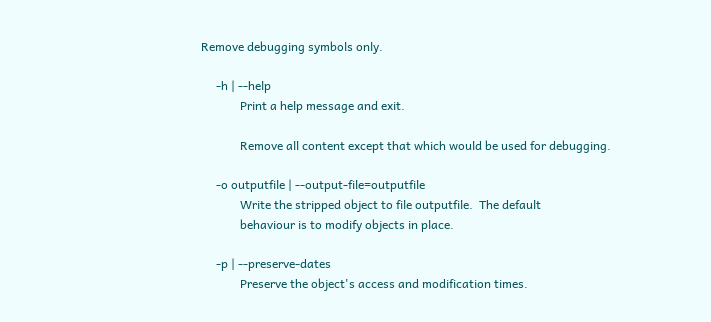Remove debugging symbols only.

     -h | --help
             Print a help message and exit.

             Remove all content except that which would be used for debugging.

     -o outputfile | --output-file=outputfile
             Write the stripped object to file outputfile.  The default
             behaviour is to modify objects in place.

     -p | --preserve-dates
             Preserve the object's access and modification times.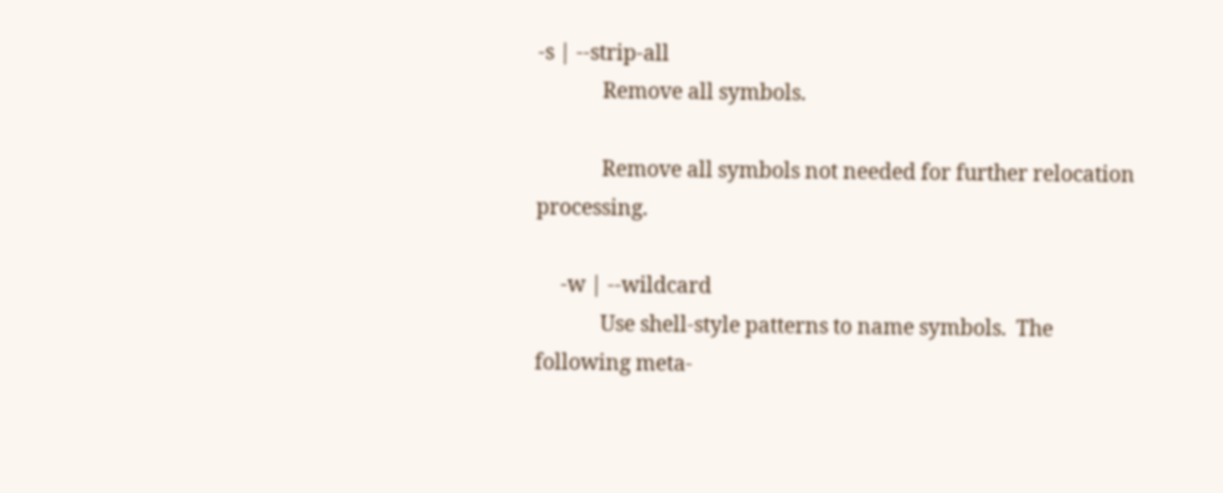-s | --strip-all
             Remove all symbols.

             Remove all symbols not needed for further relocation processing.

     -w | --wildcard
             Use shell-style patterns to name symbols.  The following meta-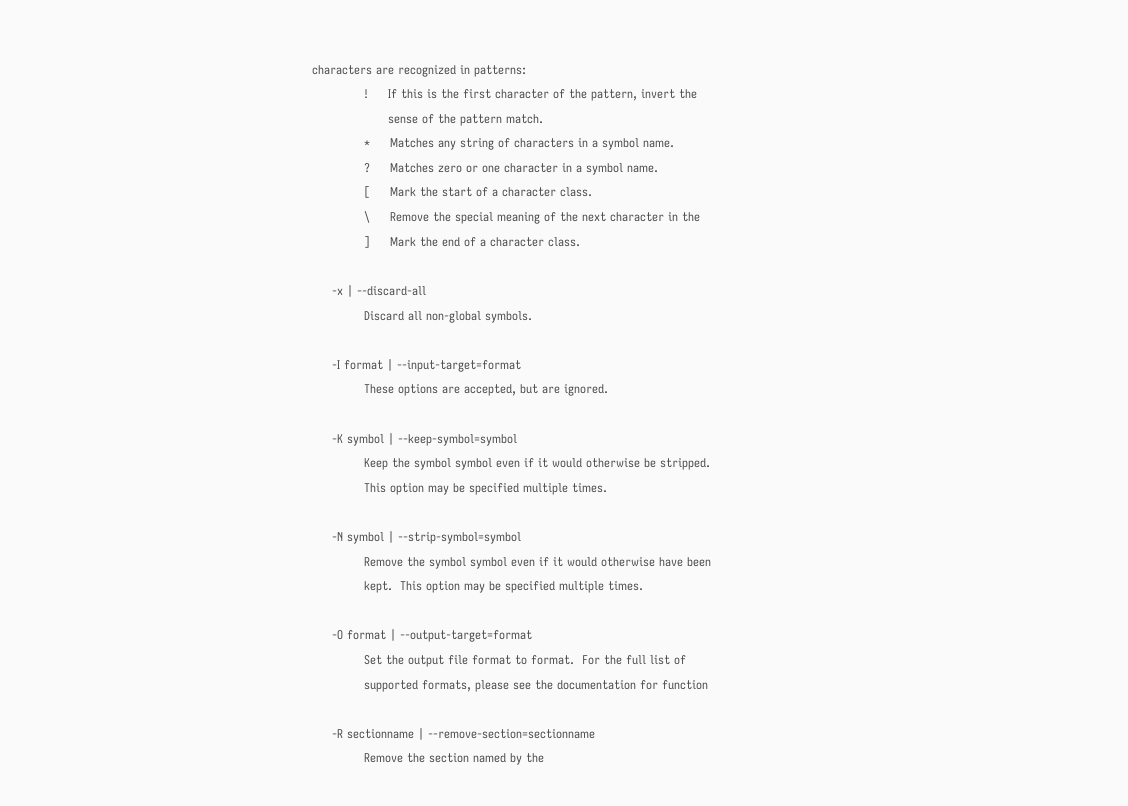characters are recognized in patterns:
             !     If this is the first character of the pattern, invert the
                   sense of the pattern match.
             *     Matches any string of characters in a symbol name.
             ?     Matches zero or one character in a symbol name.
             [     Mark the start of a character class.
             \     Remove the special meaning of the next character in the
             ]     Mark the end of a character class.

     -x | --discard-all
             Discard all non-global symbols.

     -I format | --input-target=format
             These options are accepted, but are ignored.

     -K symbol | --keep-symbol=symbol
             Keep the symbol symbol even if it would otherwise be stripped.
             This option may be specified multiple times.

     -N symbol | --strip-symbol=symbol
             Remove the symbol symbol even if it would otherwise have been
             kept.  This option may be specified multiple times.

     -O format | --output-target=format
             Set the output file format to format.  For the full list of
             supported formats, please see the documentation for function

     -R sectionname | --remove-section=sectionname
             Remove the section named by the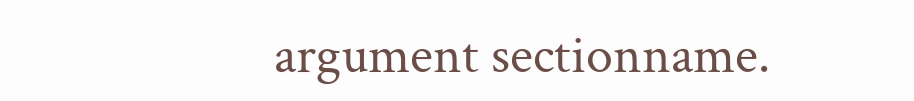argument sectionname.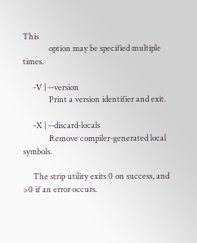This
             option may be specified multiple times.

     -V | --version
             Print a version identifier and exit.

     -X | --discard-locals
             Remove compiler-generated local symbols.

     The strip utility exits 0 on success, and >0 if an error occurs.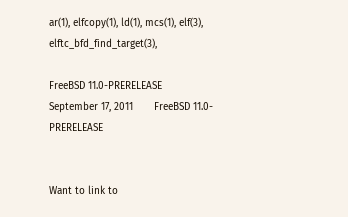ar(1), elfcopy(1), ld(1), mcs(1), elf(3), elftc_bfd_find_target(3),

FreeBSD 11.0-PRERELEASE       September 17, 2011       FreeBSD 11.0-PRERELEASE


Want to link to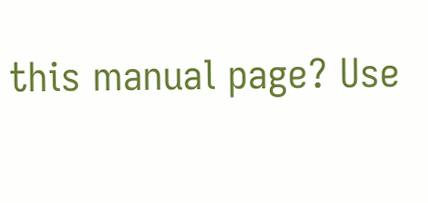this manual page? Use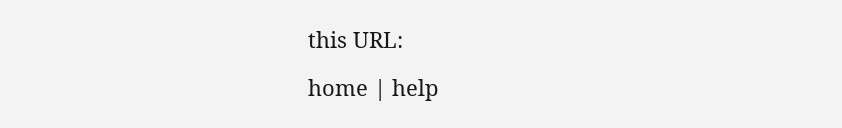this URL:

home | help